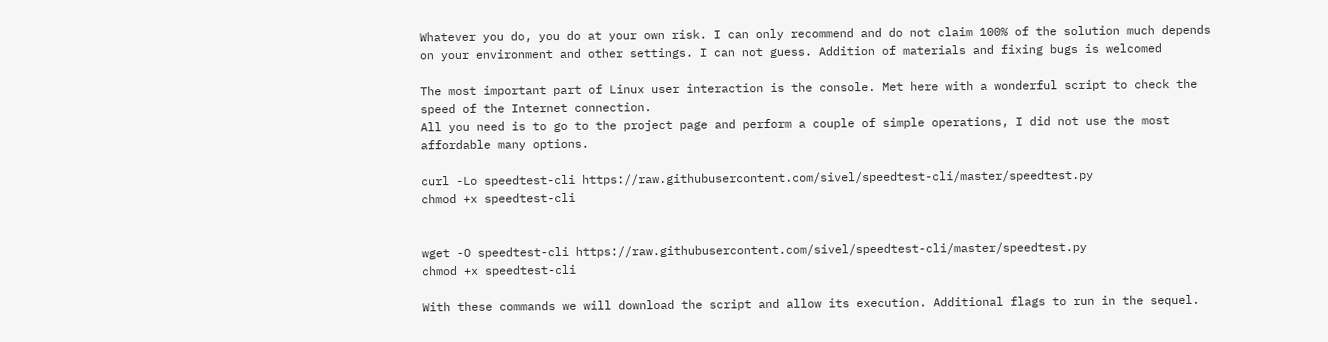Whatever you do, you do at your own risk. I can only recommend and do not claim 100% of the solution much depends on your environment and other settings. I can not guess. Addition of materials and fixing bugs is welcomed

The most important part of Linux user interaction is the console. Met here with a wonderful script to check the speed of the Internet connection.
All you need is to go to the project page and perform a couple of simple operations, I did not use the most affordable many options.

curl -Lo speedtest-cli https://raw.githubusercontent.com/sivel/speedtest-cli/master/speedtest.py
chmod +x speedtest-cli


wget -O speedtest-cli https://raw.githubusercontent.com/sivel/speedtest-cli/master/speedtest.py
chmod +x speedtest-cli

With these commands we will download the script and allow its execution. Additional flags to run in the sequel.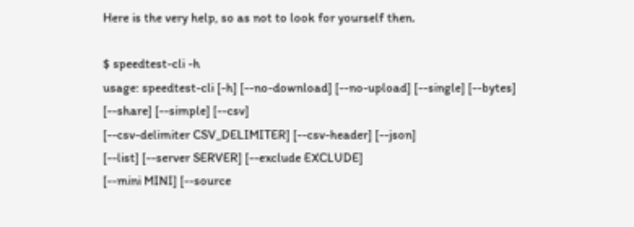Here is the very help, so as not to look for yourself then.

$ speedtest-cli -h
usage: speedtest-cli [-h] [--no-download] [--no-upload] [--single] [--bytes]
[--share] [--simple] [--csv]
[--csv-delimiter CSV_DELIMITER] [--csv-header] [--json]
[--list] [--server SERVER] [--exclude EXCLUDE]
[--mini MINI] [--source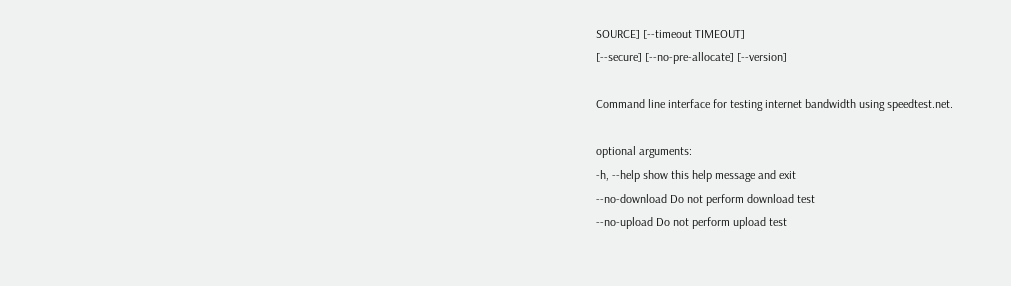SOURCE] [--timeout TIMEOUT]
[--secure] [--no-pre-allocate] [--version]

Command line interface for testing internet bandwidth using speedtest.net.

optional arguments:
-h, --help show this help message and exit
--no-download Do not perform download test
--no-upload Do not perform upload test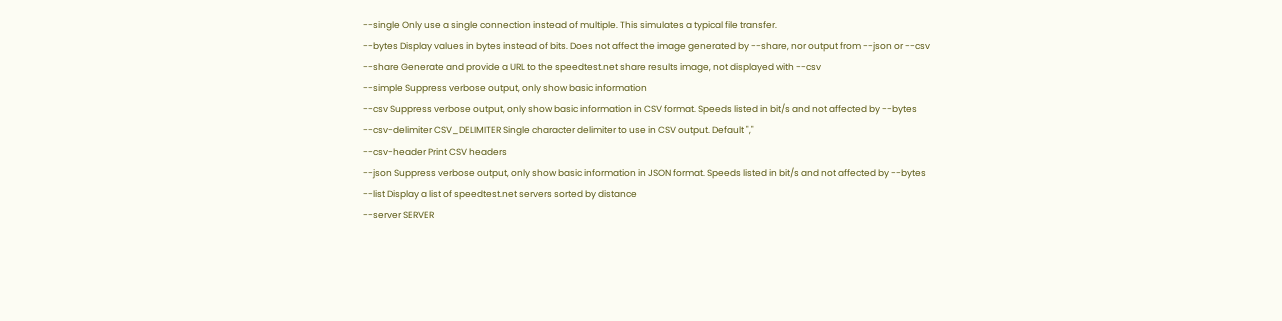--single Only use a single connection instead of multiple. This simulates a typical file transfer.
--bytes Display values in bytes instead of bits. Does not affect the image generated by --share, nor output from --json or --csv
--share Generate and provide a URL to the speedtest.net share results image, not displayed with --csv
--simple Suppress verbose output, only show basic information
--csv Suppress verbose output, only show basic information in CSV format. Speeds listed in bit/s and not affected by --bytes
--csv-delimiter CSV_DELIMITER Single character delimiter to use in CSV output. Default ","
--csv-header Print CSV headers
--json Suppress verbose output, only show basic information in JSON format. Speeds listed in bit/s and not affected by --bytes
--list Display a list of speedtest.net servers sorted by distance
--server SERVER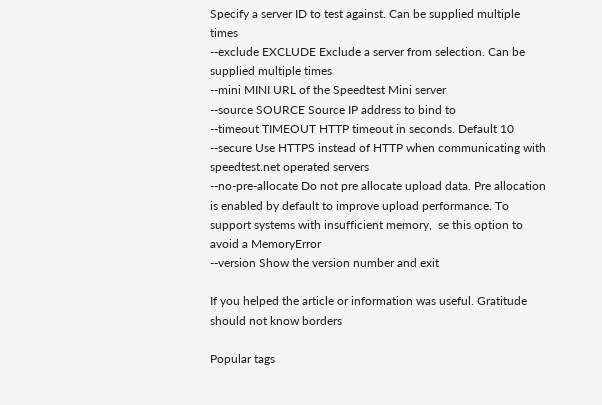Specify a server ID to test against. Can be supplied multiple times
--exclude EXCLUDE Exclude a server from selection. Can be supplied multiple times
--mini MINI URL of the Speedtest Mini server
--source SOURCE Source IP address to bind to
--timeout TIMEOUT HTTP timeout in seconds. Default 10
--secure Use HTTPS instead of HTTP when communicating with speedtest.net operated servers
--no-pre-allocate Do not pre allocate upload data. Pre allocation is enabled by default to improve upload performance. To support systems with insufficient memory,  se this option to avoid a MemoryError
--version Show the version number and exit

If you helped the article or information was useful. Gratitude should not know borders

Popular tags